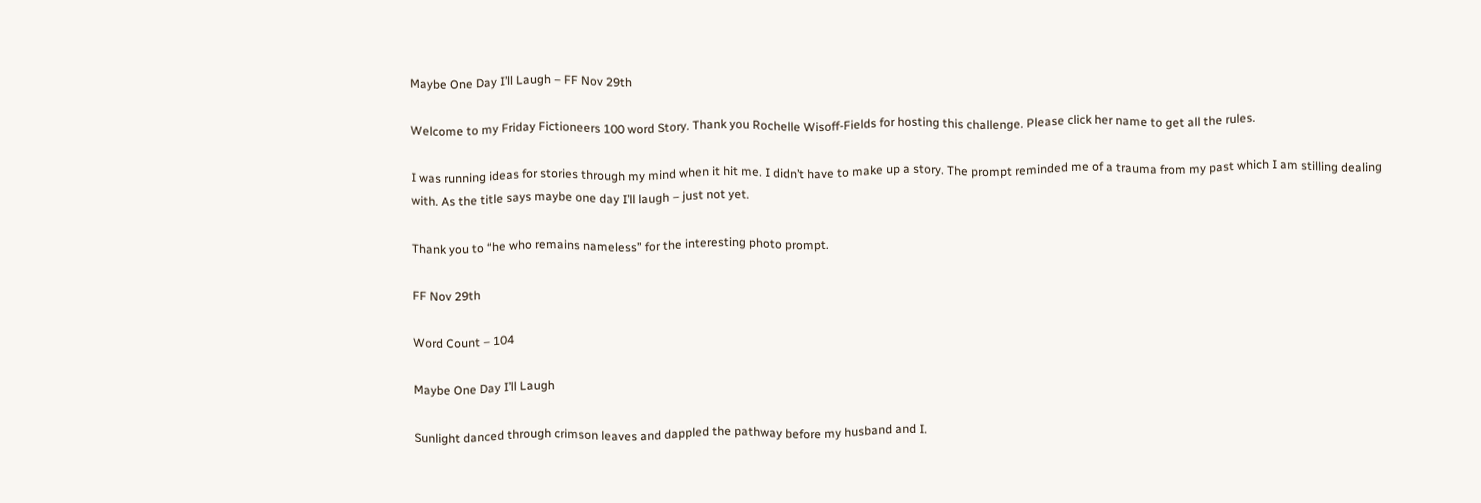Maybe One Day I’ll Laugh – FF Nov 29th

Welcome to my Friday Fictioneers 100 word Story. Thank you Rochelle Wisoff-Fields for hosting this challenge. Please click her name to get all the rules.

I was running ideas for stories through my mind when it hit me. I didn’t have to make up a story. The prompt reminded me of a trauma from my past which I am stilling dealing with. As the title says maybe one day I’ll laugh – just not yet.

Thank you to “he who remains nameless” for the interesting photo prompt.

FF Nov 29th

Word Count – 104

Maybe One Day I’ll Laugh

Sunlight danced through crimson leaves and dappled the pathway before my husband and I.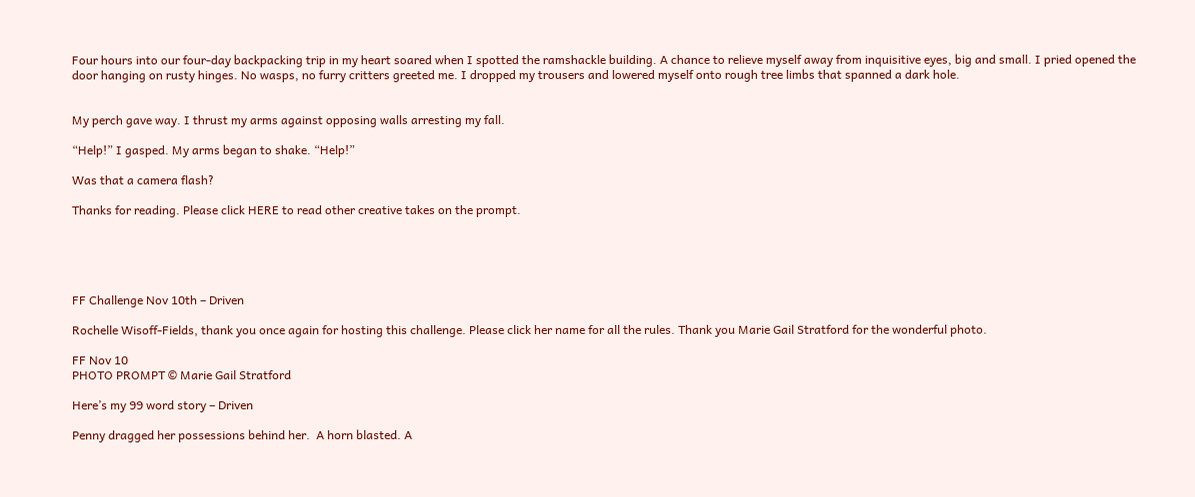Four hours into our four-day backpacking trip in my heart soared when I spotted the ramshackle building. A chance to relieve myself away from inquisitive eyes, big and small. I pried opened the door hanging on rusty hinges. No wasps, no furry critters greeted me. I dropped my trousers and lowered myself onto rough tree limbs that spanned a dark hole.


My perch gave way. I thrust my arms against opposing walls arresting my fall.

“Help!” I gasped. My arms began to shake. “Help!”

Was that a camera flash?

Thanks for reading. Please click HERE to read other creative takes on the prompt.





FF Challenge Nov 10th – Driven

Rochelle Wisoff-Fields, thank you once again for hosting this challenge. Please click her name for all the rules. Thank you Marie Gail Stratford for the wonderful photo.

FF Nov 10
PHOTO PROMPT © Marie Gail Stratford

Here’s my 99 word story – Driven

Penny dragged her possessions behind her.  A horn blasted. A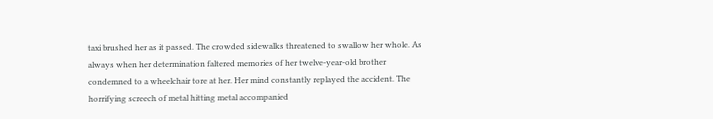taxi brushed her as it passed. The crowded sidewalks threatened to swallow her whole. As always when her determination faltered memories of her twelve-year-old brother condemned to a wheelchair tore at her. Her mind constantly replayed the accident. The horrifying screech of metal hitting metal accompanied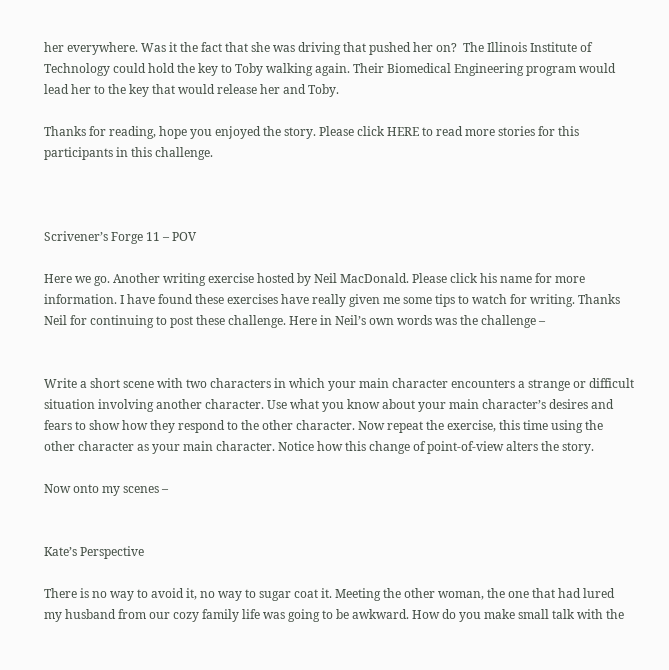her everywhere. Was it the fact that she was driving that pushed her on?  The Illinois Institute of Technology could hold the key to Toby walking again. Their Biomedical Engineering program would lead her to the key that would release her and Toby.

Thanks for reading, hope you enjoyed the story. Please click HERE to read more stories for this participants in this challenge.



Scrivener’s Forge 11 – POV

Here we go. Another writing exercise hosted by Neil MacDonald. Please click his name for more information. I have found these exercises have really given me some tips to watch for writing. Thanks Neil for continuing to post these challenge. Here in Neil’s own words was the challenge –


Write a short scene with two characters in which your main character encounters a strange or difficult situation involving another character. Use what you know about your main character’s desires and fears to show how they respond to the other character. Now repeat the exercise, this time using the other character as your main character. Notice how this change of point-of-view alters the story.

Now onto my scenes –


Kate’s Perspective

There is no way to avoid it, no way to sugar coat it. Meeting the other woman, the one that had lured my husband from our cozy family life was going to be awkward. How do you make small talk with the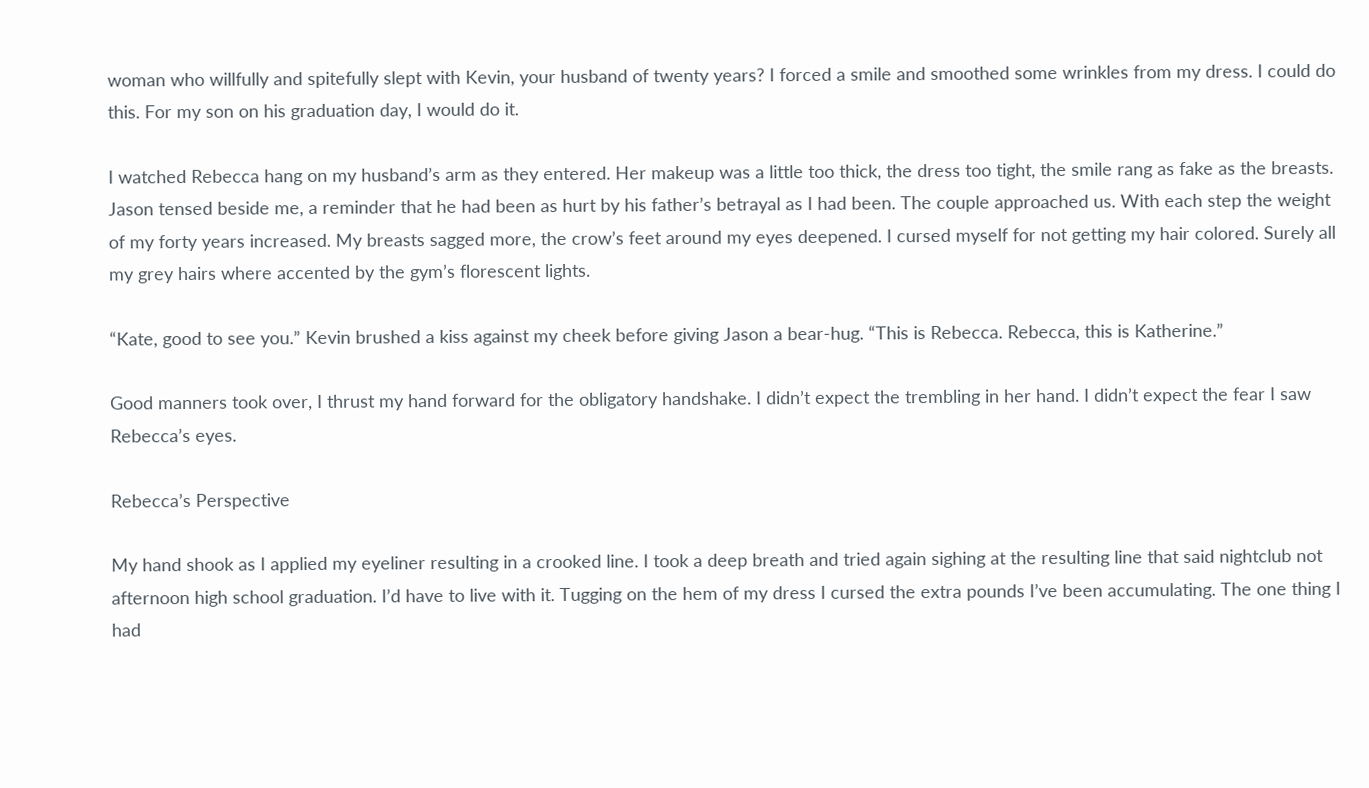woman who willfully and spitefully slept with Kevin, your husband of twenty years? I forced a smile and smoothed some wrinkles from my dress. I could do this. For my son on his graduation day, I would do it.

I watched Rebecca hang on my husband’s arm as they entered. Her makeup was a little too thick, the dress too tight, the smile rang as fake as the breasts. Jason tensed beside me, a reminder that he had been as hurt by his father’s betrayal as I had been. The couple approached us. With each step the weight of my forty years increased. My breasts sagged more, the crow’s feet around my eyes deepened. I cursed myself for not getting my hair colored. Surely all my grey hairs where accented by the gym’s florescent lights.

“Kate, good to see you.” Kevin brushed a kiss against my cheek before giving Jason a bear-hug. “This is Rebecca. Rebecca, this is Katherine.”

Good manners took over, I thrust my hand forward for the obligatory handshake. I didn’t expect the trembling in her hand. I didn’t expect the fear I saw Rebecca’s eyes.

Rebecca’s Perspective

My hand shook as I applied my eyeliner resulting in a crooked line. I took a deep breath and tried again sighing at the resulting line that said nightclub not afternoon high school graduation. I’d have to live with it. Tugging on the hem of my dress I cursed the extra pounds I’ve been accumulating. The one thing I had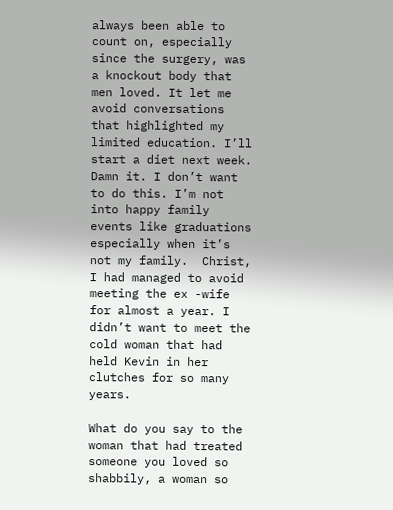always been able to count on, especially since the surgery, was a knockout body that men loved. It let me avoid conversations that highlighted my limited education. I’ll start a diet next week. Damn it. I don’t want to do this. I’m not into happy family events like graduations especially when it’s not my family.  Christ, I had managed to avoid meeting the ex -wife for almost a year. I didn’t want to meet the cold woman that had held Kevin in her clutches for so many years.

What do you say to the woman that had treated someone you loved so shabbily, a woman so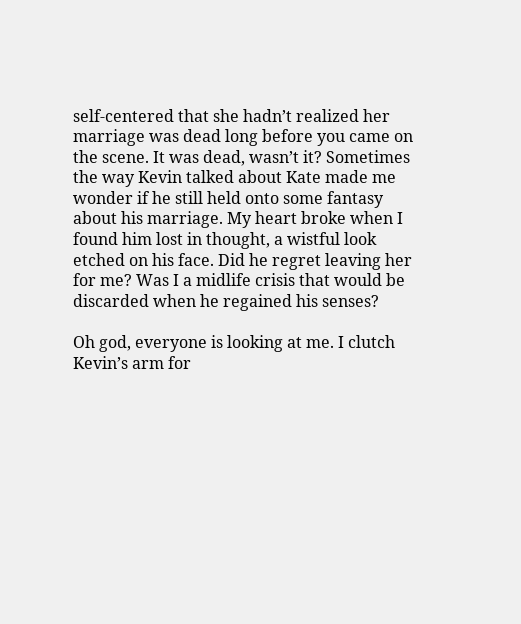self-centered that she hadn’t realized her marriage was dead long before you came on the scene. It was dead, wasn’t it? Sometimes the way Kevin talked about Kate made me wonder if he still held onto some fantasy about his marriage. My heart broke when I found him lost in thought, a wistful look etched on his face. Did he regret leaving her for me? Was I a midlife crisis that would be discarded when he regained his senses?

Oh god, everyone is looking at me. I clutch Kevin’s arm for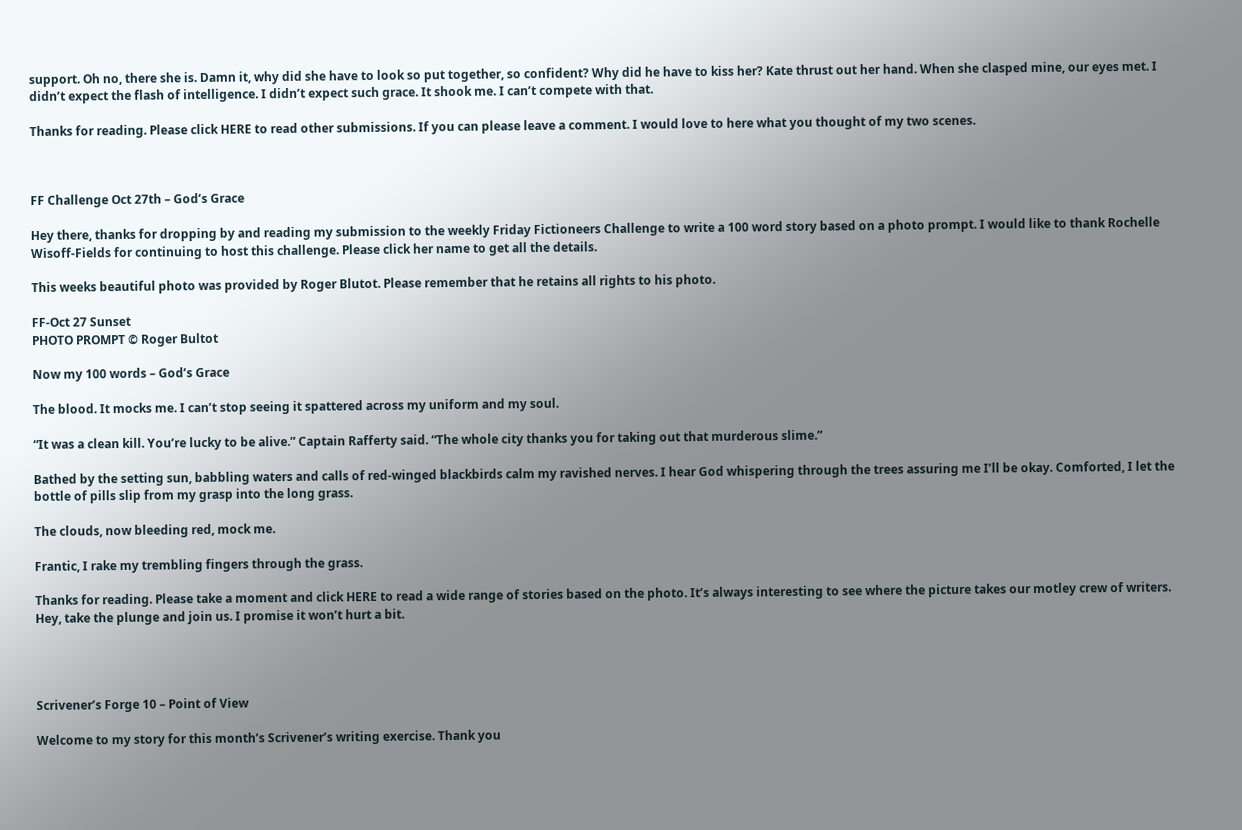support. Oh no, there she is. Damn it, why did she have to look so put together, so confident? Why did he have to kiss her? Kate thrust out her hand. When she clasped mine, our eyes met. I didn’t expect the flash of intelligence. I didn’t expect such grace. It shook me. I can’t compete with that.

Thanks for reading. Please click HERE to read other submissions. If you can please leave a comment. I would love to here what you thought of my two scenes.



FF Challenge Oct 27th – God’s Grace

Hey there, thanks for dropping by and reading my submission to the weekly Friday Fictioneers Challenge to write a 100 word story based on a photo prompt. I would like to thank Rochelle Wisoff-Fields for continuing to host this challenge. Please click her name to get all the details.

This weeks beautiful photo was provided by Roger Blutot. Please remember that he retains all rights to his photo.

FF-Oct 27 Sunset
PHOTO PROMPT © Roger Bultot

Now my 100 words – God’s Grace

The blood. It mocks me. I can’t stop seeing it spattered across my uniform and my soul.

“It was a clean kill. You’re lucky to be alive.” Captain Rafferty said. “The whole city thanks you for taking out that murderous slime.”

Bathed by the setting sun, babbling waters and calls of red-winged blackbirds calm my ravished nerves. I hear God whispering through the trees assuring me I’ll be okay. Comforted, I let the bottle of pills slip from my grasp into the long grass.

The clouds, now bleeding red, mock me.

Frantic, I rake my trembling fingers through the grass.

Thanks for reading. Please take a moment and click HERE to read a wide range of stories based on the photo. It’s always interesting to see where the picture takes our motley crew of writers. Hey, take the plunge and join us. I promise it won’t hurt a bit.




Scrivener’s Forge 10 – Point of View

Welcome to my story for this month’s Scrivener’s writing exercise. Thank you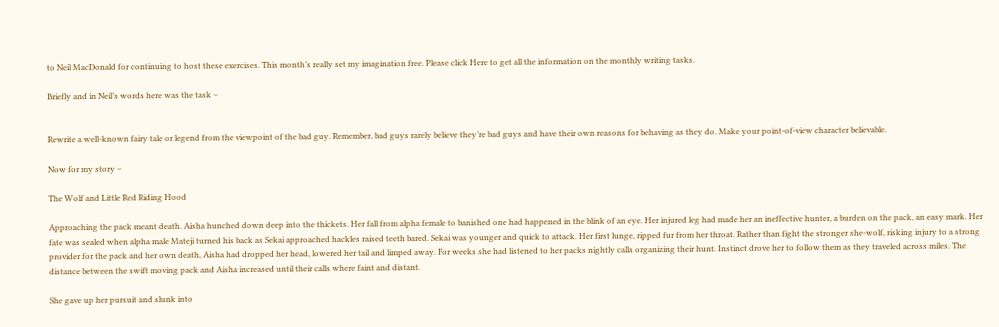to Neil MacDonald for continuing to host these exercises. This month’s really set my imagination free. Please click Here to get all the information on the monthly writing tasks.

Briefly and in Neil’s words here was the task –


Rewrite a well-known fairy tale or legend from the viewpoint of the bad guy. Remember, bad guys rarely believe they’re bad guys and have their own reasons for behaving as they do. Make your point-of-view character believable.

Now for my story –

The Wolf and Little Red Riding Hood

Approaching the pack meant death. Aisha hunched down deep into the thickets. Her fall from alpha female to banished one had happened in the blink of an eye. Her injured leg had made her an ineffective hunter, a burden on the pack, an easy mark. Her fate was sealed when alpha male Mateji turned his back as Sekai approached hackles raised teeth bared. Sekai was younger and quick to attack. Her first lunge, ripped fur from her throat. Rather than fight the stronger she-wolf, risking injury to a strong provider for the pack and her own death, Aisha had dropped her head, lowered her tail and limped away. For weeks she had listened to her packs nightly calls organizing their hunt. Instinct drove her to follow them as they traveled across miles. The distance between the swift moving pack and Aisha increased until their calls where faint and distant.

She gave up her pursuit and slunk into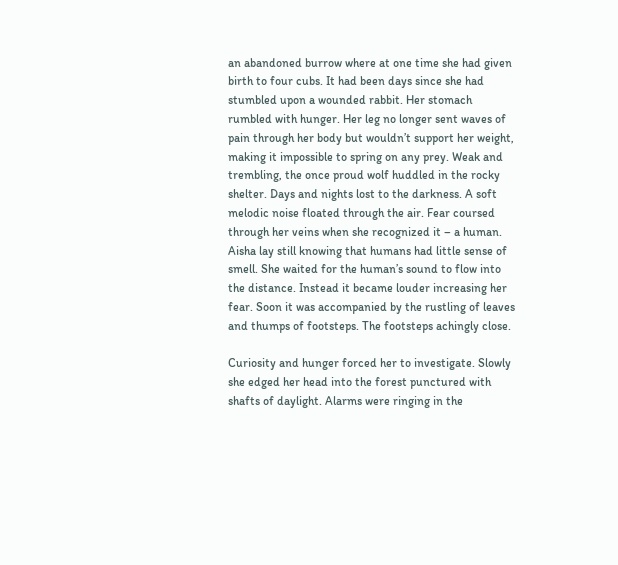an abandoned burrow where at one time she had given birth to four cubs. It had been days since she had stumbled upon a wounded rabbit. Her stomach rumbled with hunger. Her leg no longer sent waves of pain through her body but wouldn’t support her weight, making it impossible to spring on any prey. Weak and trembling, the once proud wolf huddled in the rocky shelter. Days and nights lost to the darkness. A soft melodic noise floated through the air. Fear coursed through her veins when she recognized it – a human. Aisha lay still knowing that humans had little sense of smell. She waited for the human’s sound to flow into the distance. Instead it became louder increasing her fear. Soon it was accompanied by the rustling of leaves and thumps of footsteps. The footsteps achingly close.

Curiosity and hunger forced her to investigate. Slowly she edged her head into the forest punctured with shafts of daylight. Alarms were ringing in the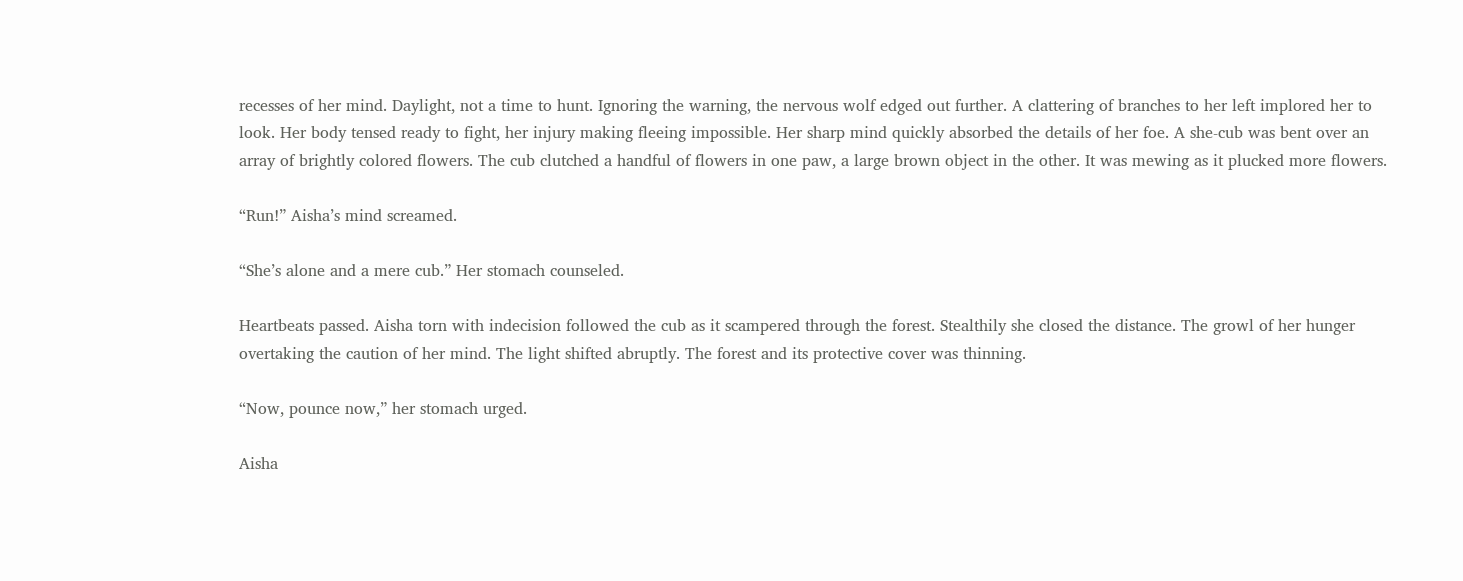recesses of her mind. Daylight, not a time to hunt. Ignoring the warning, the nervous wolf edged out further. A clattering of branches to her left implored her to look. Her body tensed ready to fight, her injury making fleeing impossible. Her sharp mind quickly absorbed the details of her foe. A she-cub was bent over an array of brightly colored flowers. The cub clutched a handful of flowers in one paw, a large brown object in the other. It was mewing as it plucked more flowers.

“Run!” Aisha’s mind screamed.

“She’s alone and a mere cub.” Her stomach counseled.

Heartbeats passed. Aisha torn with indecision followed the cub as it scampered through the forest. Stealthily she closed the distance. The growl of her hunger overtaking the caution of her mind. The light shifted abruptly. The forest and its protective cover was thinning.

“Now, pounce now,” her stomach urged.

Aisha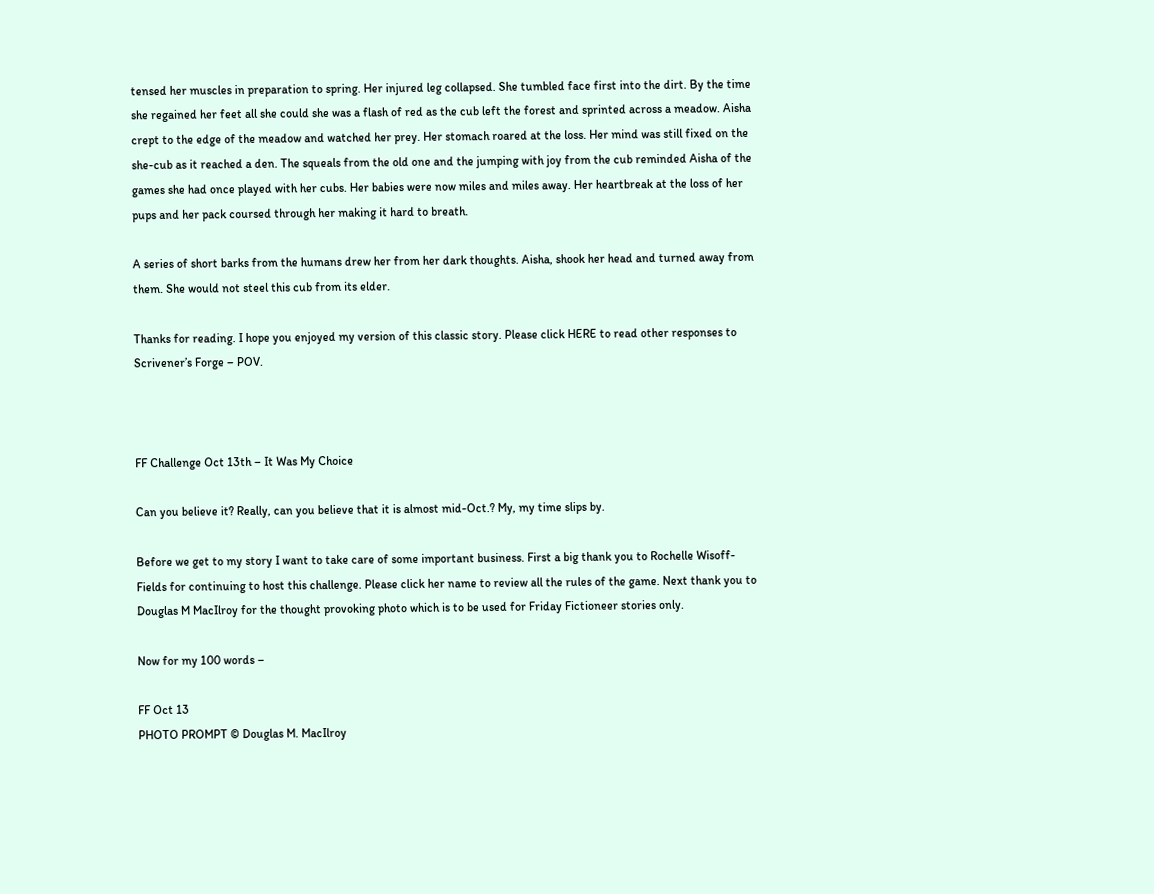tensed her muscles in preparation to spring. Her injured leg collapsed. She tumbled face first into the dirt. By the time she regained her feet all she could she was a flash of red as the cub left the forest and sprinted across a meadow. Aisha crept to the edge of the meadow and watched her prey. Her stomach roared at the loss. Her mind was still fixed on the she-cub as it reached a den. The squeals from the old one and the jumping with joy from the cub reminded Aisha of the games she had once played with her cubs. Her babies were now miles and miles away. Her heartbreak at the loss of her pups and her pack coursed through her making it hard to breath.

A series of short barks from the humans drew her from her dark thoughts. Aisha, shook her head and turned away from them. She would not steel this cub from its elder.

Thanks for reading. I hope you enjoyed my version of this classic story. Please click HERE to read other responses to Scrivener’s Forge – POV.



FF Challenge Oct 13th – It Was My Choice

Can you believe it? Really, can you believe that it is almost mid-Oct.? My, my time slips by.

Before we get to my story I want to take care of some important business. First a big thank you to Rochelle Wisoff-Fields for continuing to host this challenge. Please click her name to review all the rules of the game. Next thank you to Douglas M MacIlroy for the thought provoking photo which is to be used for Friday Fictioneer stories only.

Now for my 100 words –

FF Oct 13
PHOTO PROMPT © Douglas M. MacIlroy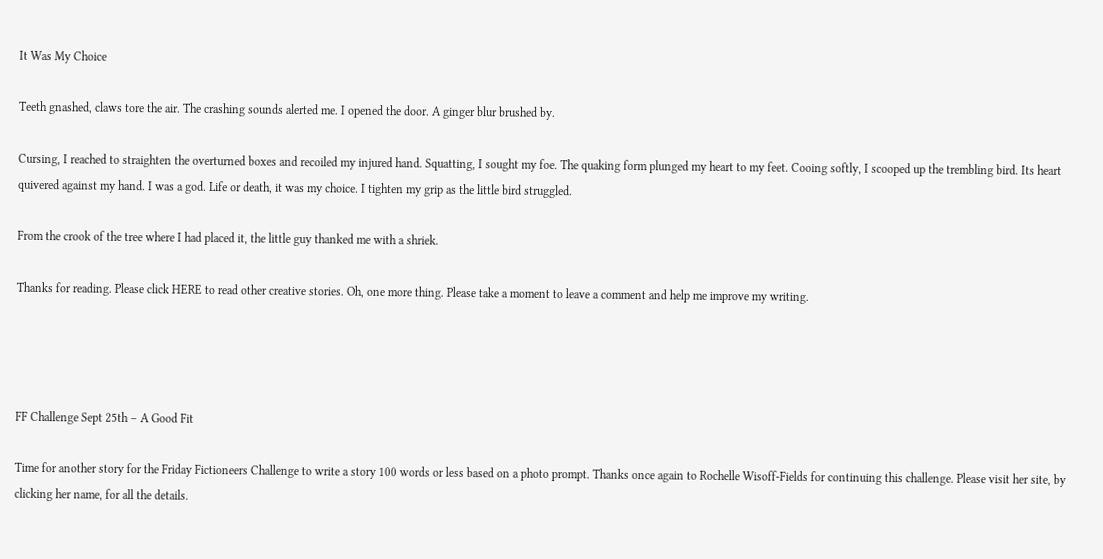It Was My Choice

Teeth gnashed, claws tore the air. The crashing sounds alerted me. I opened the door. A ginger blur brushed by.

Cursing, I reached to straighten the overturned boxes and recoiled my injured hand. Squatting, I sought my foe. The quaking form plunged my heart to my feet. Cooing softly, I scooped up the trembling bird. Its heart quivered against my hand. I was a god. Life or death, it was my choice. I tighten my grip as the little bird struggled.

From the crook of the tree where I had placed it, the little guy thanked me with a shriek.

Thanks for reading. Please click HERE to read other creative stories. Oh, one more thing. Please take a moment to leave a comment and help me improve my writing.




FF Challenge Sept 25th – A Good Fit

Time for another story for the Friday Fictioneers Challenge to write a story 100 words or less based on a photo prompt. Thanks once again to Rochelle Wisoff-Fields for continuing this challenge. Please visit her site, by clicking her name, for all the details.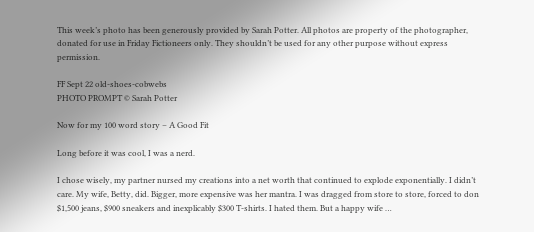This week’s photo has been generously provided by Sarah Potter. All photos are property of the photographer, donated for use in Friday Fictioneers only. They shouldn’t be used for any other purpose without express permission.

FF Sept 22 old-shoes-cobwebs
PHOTO PROMPT © Sarah Potter

Now for my 100 word story – A Good Fit

Long before it was cool, I was a nerd.

I chose wisely, my partner nursed my creations into a net worth that continued to explode exponentially. I didn’t care. My wife, Betty, did. Bigger, more expensive was her mantra. I was dragged from store to store, forced to don $1,500 jeans, $900 sneakers and inexplicably $300 T-shirts. I hated them. But a happy wife …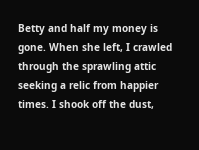Betty and half my money is gone. When she left, I crawled through the sprawling attic seeking a relic from happier times. I shook off the dust,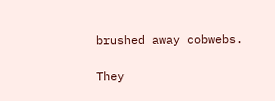brushed away cobwebs.

They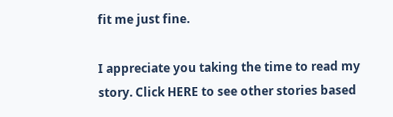fit me just fine.

I appreciate you taking the time to read my story. Click HERE to see other stories based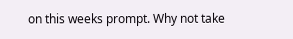on this weeks prompt. Why not take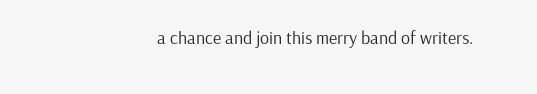a chance and join this merry band of writers.